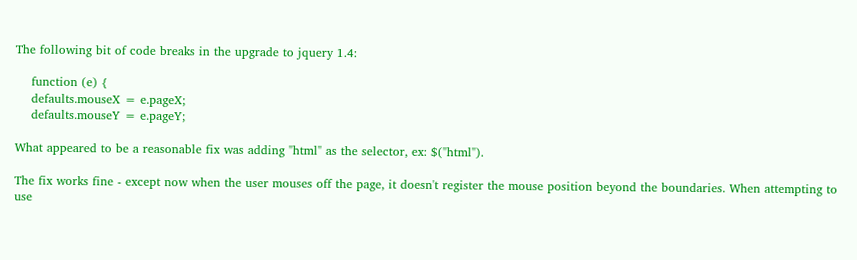The following bit of code breaks in the upgrade to jquery 1.4:

    function (e) {
    defaults.mouseX = e.pageX;
    defaults.mouseY = e.pageY;

What appeared to be a reasonable fix was adding "html" as the selector, ex: $("html").

The fix works fine - except now when the user mouses off the page, it doesn't register the mouse position beyond the boundaries. When attempting to use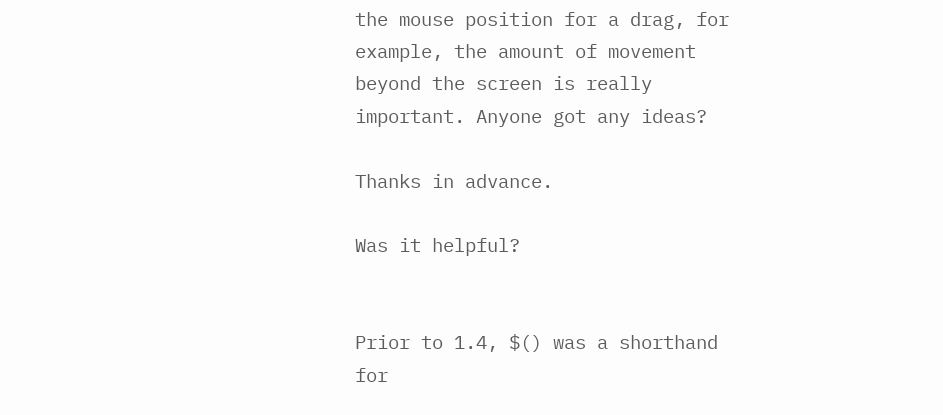the mouse position for a drag, for example, the amount of movement beyond the screen is really important. Anyone got any ideas?

Thanks in advance.

Was it helpful?


Prior to 1.4, $() was a shorthand for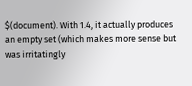$(document). With 1.4, it actually produces an empty set (which makes more sense but was irritatingly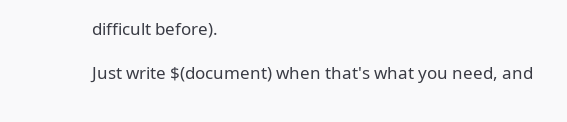difficult before).

Just write $(document) when that's what you need, and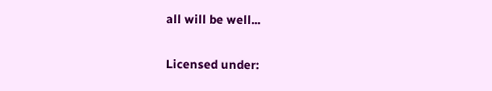all will be well...

Licensed under: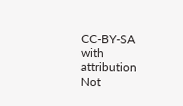CC-BY-SA with attribution
Not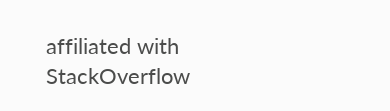affiliated with StackOverflow